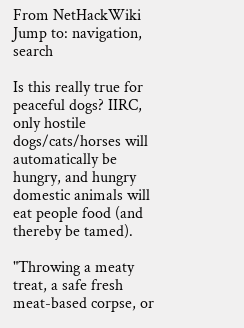From NetHackWiki
Jump to: navigation, search

Is this really true for peaceful dogs? IIRC, only hostile dogs/cats/horses will automatically be hungry, and hungry domestic animals will eat people food (and thereby be tamed).

"Throwing a meaty treat, a safe fresh meat-based corpse, or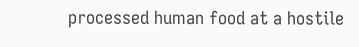processed human food at a hostile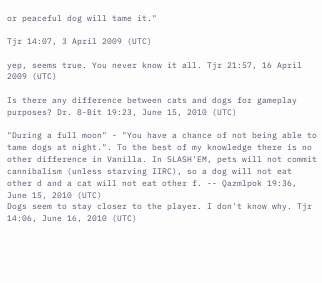or peaceful dog will tame it."

Tjr 14:07, 3 April 2009 (UTC)

yep, seems true. You never know it all. Tjr 21:57, 16 April 2009 (UTC)

Is there any difference between cats and dogs for gameplay purposes? Dr. 8-Bit 19:23, June 15, 2010 (UTC)

"During a full moon" - "You have a chance of not being able to tame dogs at night.". To the best of my knowledge there is no other difference in Vanilla. In SLASH'EM, pets will not commit cannibalism (unless starving IIRC), so a dog will not eat other d and a cat will not eat other f. -- Qazmlpok 19:36, June 15, 2010 (UTC)
Dogs seem to stay closer to the player. I don't know why. Tjr 14:06, June 16, 2010 (UTC)